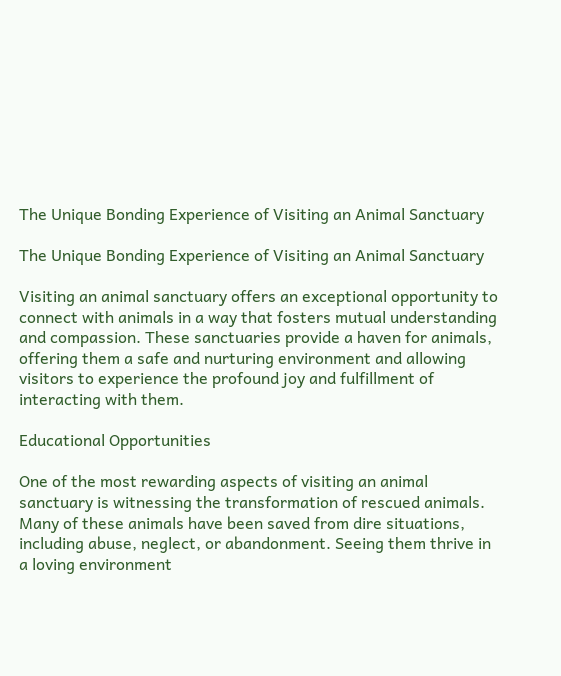The Unique Bonding Experience of Visiting an Animal Sanctuary

The Unique Bonding Experience of Visiting an Animal Sanctuary

Visiting an animal sanctuary offers an exceptional opportunity to connect with animals in a way that fosters mutual understanding and compassion. These sanctuaries provide a haven for animals, offering them a safe and nurturing environment and allowing visitors to experience the profound joy and fulfillment of interacting with them.

Educational Opportunities

One of the most rewarding aspects of visiting an animal sanctuary is witnessing the transformation of rescued animals. Many of these animals have been saved from dire situations, including abuse, neglect, or abandonment. Seeing them thrive in a loving environment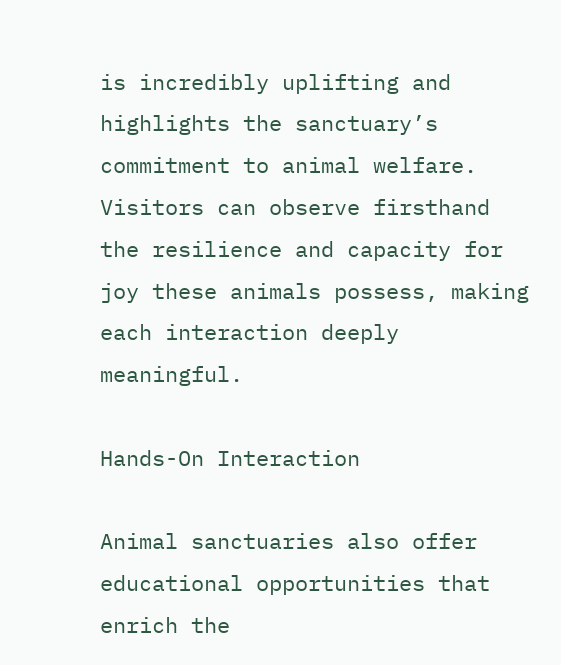is incredibly uplifting and highlights the sanctuary’s commitment to animal welfare. Visitors can observe firsthand the resilience and capacity for joy these animals possess, making each interaction deeply meaningful.

Hands-On Interaction

Animal sanctuaries also offer educational opportunities that enrich the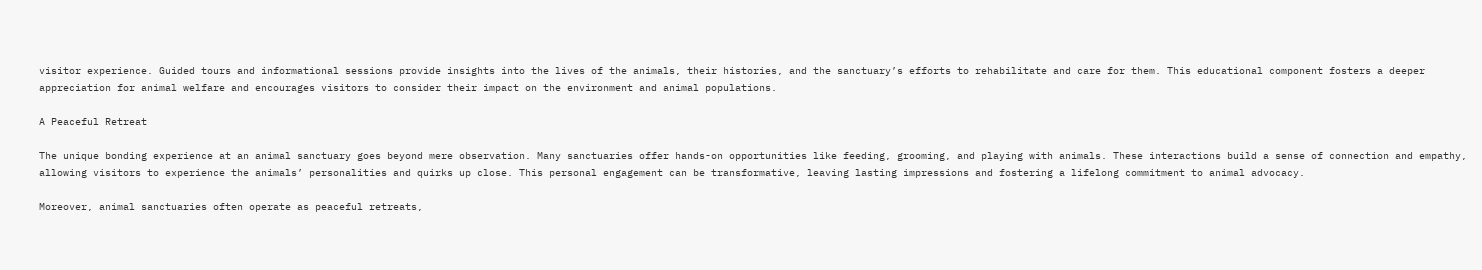visitor experience. Guided tours and informational sessions provide insights into the lives of the animals, their histories, and the sanctuary’s efforts to rehabilitate and care for them. This educational component fosters a deeper appreciation for animal welfare and encourages visitors to consider their impact on the environment and animal populations.

A Peaceful Retreat

The unique bonding experience at an animal sanctuary goes beyond mere observation. Many sanctuaries offer hands-on opportunities like feeding, grooming, and playing with animals. These interactions build a sense of connection and empathy, allowing visitors to experience the animals’ personalities and quirks up close. This personal engagement can be transformative, leaving lasting impressions and fostering a lifelong commitment to animal advocacy.

Moreover, animal sanctuaries often operate as peaceful retreats,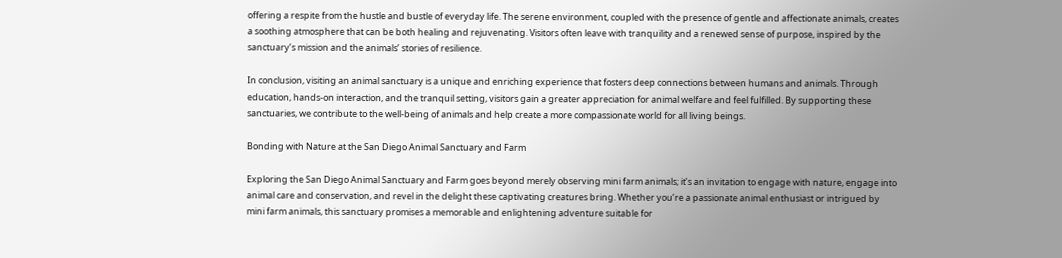offering a respite from the hustle and bustle of everyday life. The serene environment, coupled with the presence of gentle and affectionate animals, creates a soothing atmosphere that can be both healing and rejuvenating. Visitors often leave with tranquility and a renewed sense of purpose, inspired by the sanctuary’s mission and the animals’ stories of resilience.

In conclusion, visiting an animal sanctuary is a unique and enriching experience that fosters deep connections between humans and animals. Through education, hands-on interaction, and the tranquil setting, visitors gain a greater appreciation for animal welfare and feel fulfilled. By supporting these sanctuaries, we contribute to the well-being of animals and help create a more compassionate world for all living beings.

Bonding with Nature at the San Diego Animal Sanctuary and Farm

Exploring the San Diego Animal Sanctuary and Farm goes beyond merely observing mini farm animals; it’s an invitation to engage with nature, engage into animal care and conservation, and revel in the delight these captivating creatures bring. Whether you’re a passionate animal enthusiast or intrigued by mini farm animals, this sanctuary promises a memorable and enlightening adventure suitable for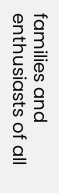families and enthusiasts of all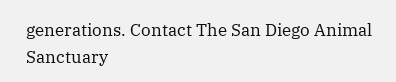generations. Contact The San Diego Animal Sanctuary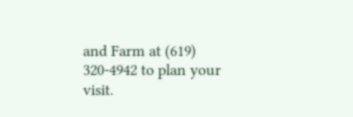and Farm at (619) 320-4942 to plan your visit.